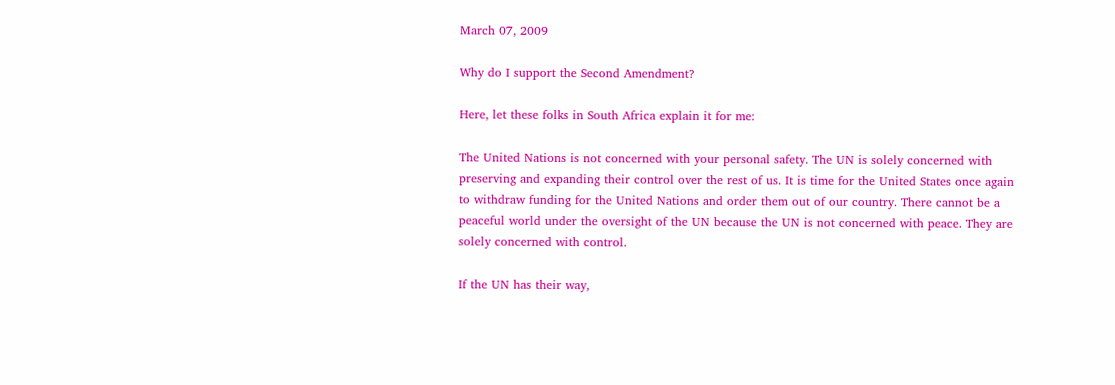March 07, 2009

Why do I support the Second Amendment?

Here, let these folks in South Africa explain it for me:

The United Nations is not concerned with your personal safety. The UN is solely concerned with preserving and expanding their control over the rest of us. It is time for the United States once again to withdraw funding for the United Nations and order them out of our country. There cannot be a peaceful world under the oversight of the UN because the UN is not concerned with peace. They are solely concerned with control.

If the UN has their way,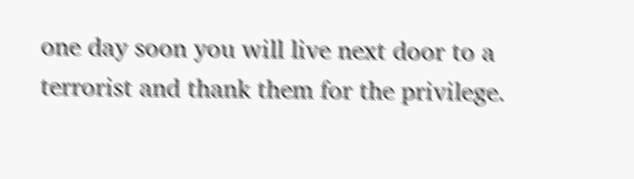one day soon you will live next door to a terrorist and thank them for the privilege.